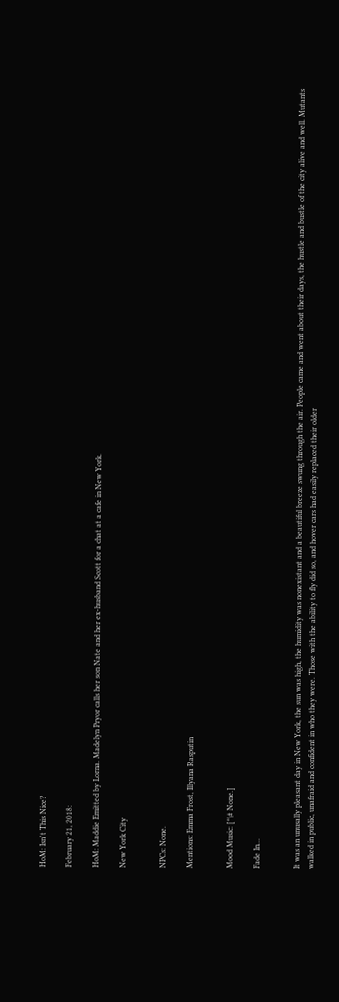HoM: Isn't This Nice?

February 21, 2018:

HoM: Maddie Emitted by Lorna. Madelyn Pryor calls her son Nate and her ex-husband Scott for a chat at a cafe in New York.

New York City


NPCs: None.

Mentions: Emma Frost, Illyana Rasputin


Mood Music: [*\# None.]

Fade In…


It was an unusally pleasant day in New York, the sun was high, the humidity was nonexistant and a beautiful breeze swung through the air. People came and went about their days, the hustle and bustle of the city alive and well. Mutants walked in public, unafraid and confident in who they were. Those with the ability to fly did so, and hover cars had easily replaced their older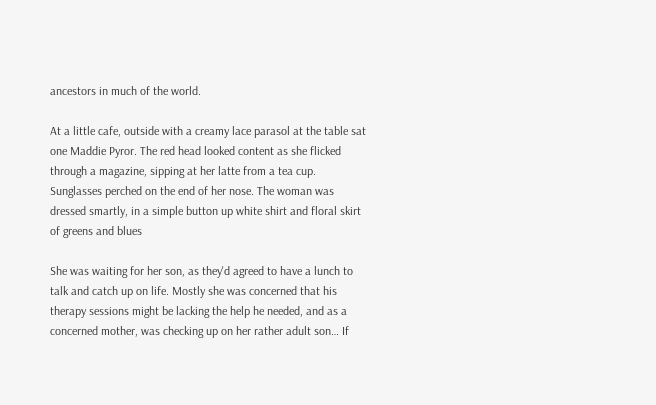ancestors in much of the world.

At a little cafe, outside with a creamy lace parasol at the table sat one Maddie Pyror. The red head looked content as she flicked through a magazine, sipping at her latte from a tea cup. Sunglasses perched on the end of her nose. The woman was dressed smartly, in a simple button up white shirt and floral skirt of greens and blues

She was waiting for her son, as they'd agreed to have a lunch to talk and catch up on life. Mostly she was concerned that his therapy sessions might be lacking the help he needed, and as a concerned mother, was checking up on her rather adult son… If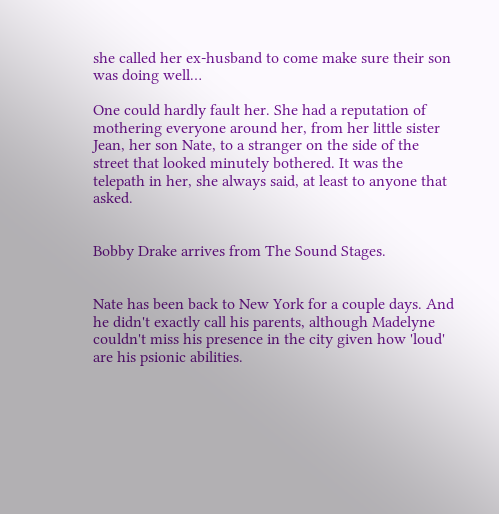she called her ex-husband to come make sure their son was doing well…

One could hardly fault her. She had a reputation of mothering everyone around her, from her little sister Jean, her son Nate, to a stranger on the side of the street that looked minutely bothered. It was the telepath in her, she always said, at least to anyone that asked.


Bobby Drake arrives from The Sound Stages.


Nate has been back to New York for a couple days. And he didn't exactly call his parents, although Madelyne couldn't miss his presence in the city given how 'loud' are his psionic abilities.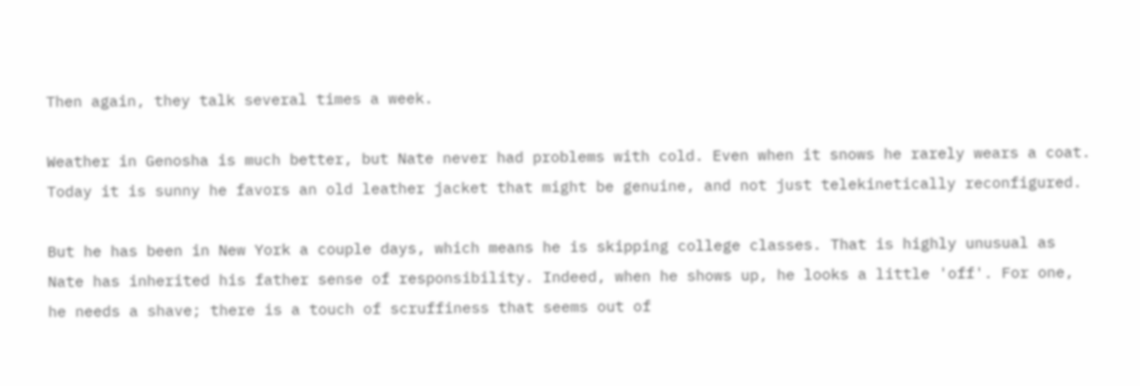Then again, they talk several times a week.

Weather in Genosha is much better, but Nate never had problems with cold. Even when it snows he rarely wears a coat. Today it is sunny he favors an old leather jacket that might be genuine, and not just telekinetically reconfigured.

But he has been in New York a couple days, which means he is skipping college classes. That is highly unusual as Nate has inherited his father sense of responsibility. Indeed, when he shows up, he looks a little 'off'. For one, he needs a shave; there is a touch of scruffiness that seems out of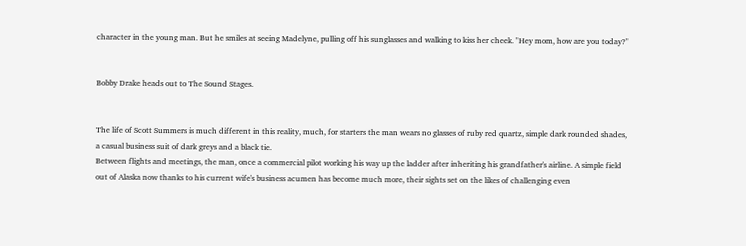character in the young man. But he smiles at seeing Madelyne, pulling off his sunglasses and walking to kiss her cheek. "Hey mom, how are you today?"


Bobby Drake heads out to The Sound Stages.


The life of Scott Summers is much different in this reality, much, for starters the man wears no glasses of ruby red quartz, simple dark rounded shades, a casual business suit of dark greys and a black tie.
Between flights and meetings, the man, once a commercial pilot working his way up the ladder after inheriting his grandfather's airline. A simple field out of Alaska now thanks to his current wife's business acumen has become much more, their sights set on the likes of challenging even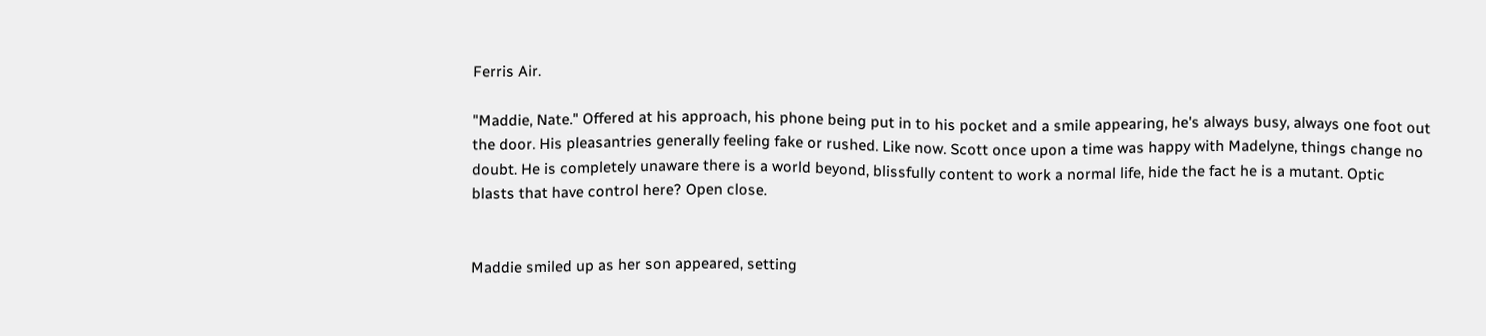Ferris Air.

"Maddie, Nate." Offered at his approach, his phone being put in to his pocket and a smile appearing, he's always busy, always one foot out the door. His pleasantries generally feeling fake or rushed. Like now. Scott once upon a time was happy with Madelyne, things change no doubt. He is completely unaware there is a world beyond, blissfully content to work a normal life, hide the fact he is a mutant. Optic blasts that have control here? Open close.


Maddie smiled up as her son appeared, setting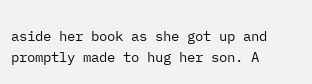aside her book as she got up and promptly made to hug her son. A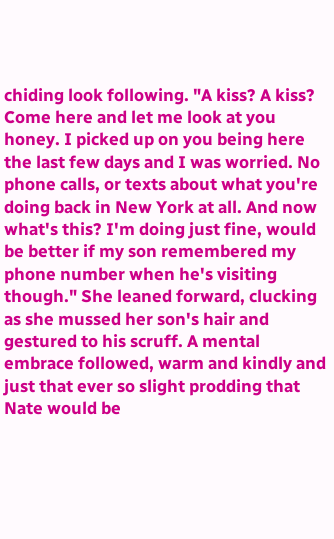chiding look following. "A kiss? A kiss? Come here and let me look at you honey. I picked up on you being here the last few days and I was worried. No phone calls, or texts about what you're doing back in New York at all. And now what's this? I'm doing just fine, would be better if my son remembered my phone number when he's visiting though." She leaned forward, clucking as she mussed her son's hair and gestured to his scruff. A mental embrace followed, warm and kindly and just that ever so slight prodding that Nate would be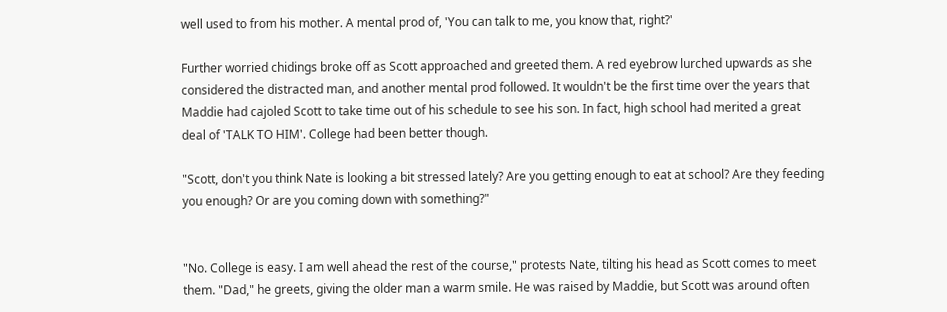well used to from his mother. A mental prod of, 'You can talk to me, you know that, right?'

Further worried chidings broke off as Scott approached and greeted them. A red eyebrow lurched upwards as she considered the distracted man, and another mental prod followed. It wouldn't be the first time over the years that Maddie had cajoled Scott to take time out of his schedule to see his son. In fact, high school had merited a great deal of 'TALK TO HIM'. College had been better though.

"Scott, don't you think Nate is looking a bit stressed lately? Are you getting enough to eat at school? Are they feeding you enough? Or are you coming down with something?"


"No. College is easy. I am well ahead the rest of the course," protests Nate, tilting his head as Scott comes to meet them. "Dad," he greets, giving the older man a warm smile. He was raised by Maddie, but Scott was around often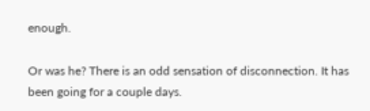enough.

Or was he? There is an odd sensation of disconnection. It has been going for a couple days.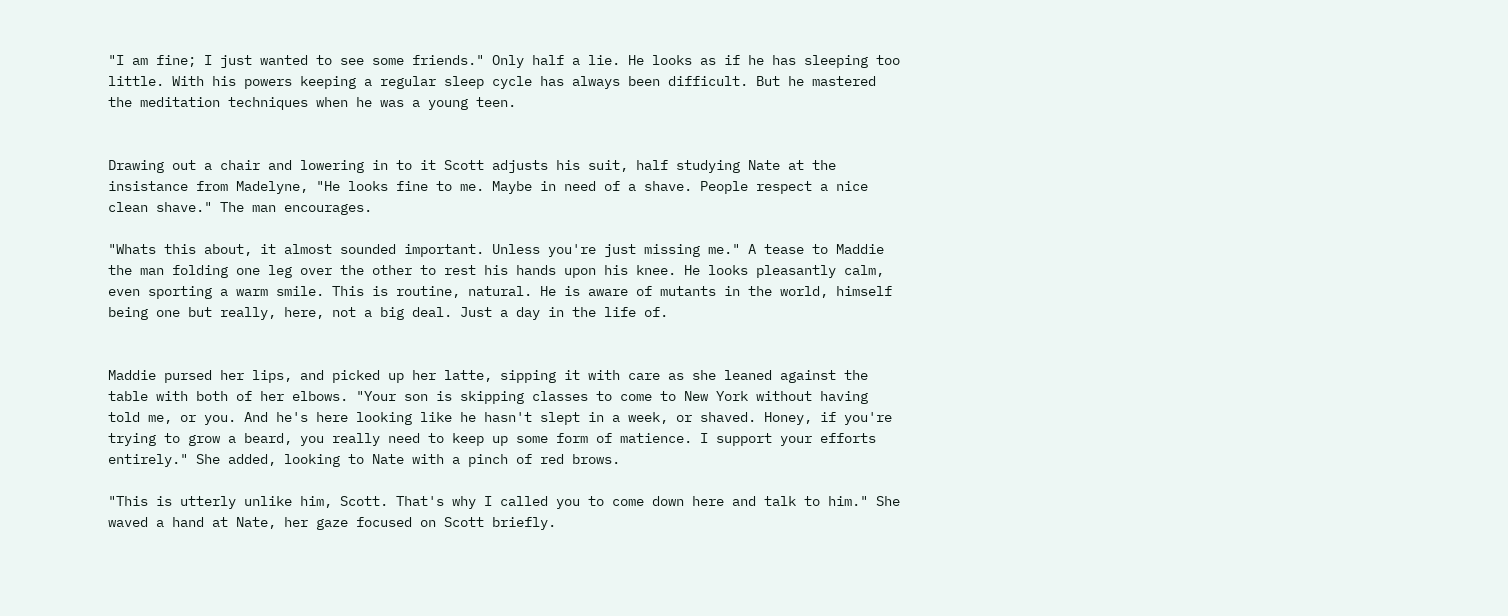"I am fine; I just wanted to see some friends." Only half a lie. He looks as if he has sleeping too little. With his powers keeping a regular sleep cycle has always been difficult. But he mastered the meditation techniques when he was a young teen.


Drawing out a chair and lowering in to it Scott adjusts his suit, half studying Nate at the insistance from Madelyne, "He looks fine to me. Maybe in need of a shave. People respect a nice clean shave." The man encourages.

"Whats this about, it almost sounded important. Unless you're just missing me." A tease to Maddie the man folding one leg over the other to rest his hands upon his knee. He looks pleasantly calm, even sporting a warm smile. This is routine, natural. He is aware of mutants in the world, himself being one but really, here, not a big deal. Just a day in the life of.


Maddie pursed her lips, and picked up her latte, sipping it with care as she leaned against the table with both of her elbows. "Your son is skipping classes to come to New York without having told me, or you. And he's here looking like he hasn't slept in a week, or shaved. Honey, if you're trying to grow a beard, you really need to keep up some form of matience. I support your efforts entirely." She added, looking to Nate with a pinch of red brows.

"This is utterly unlike him, Scott. That's why I called you to come down here and talk to him." She waved a hand at Nate, her gaze focused on Scott briefly.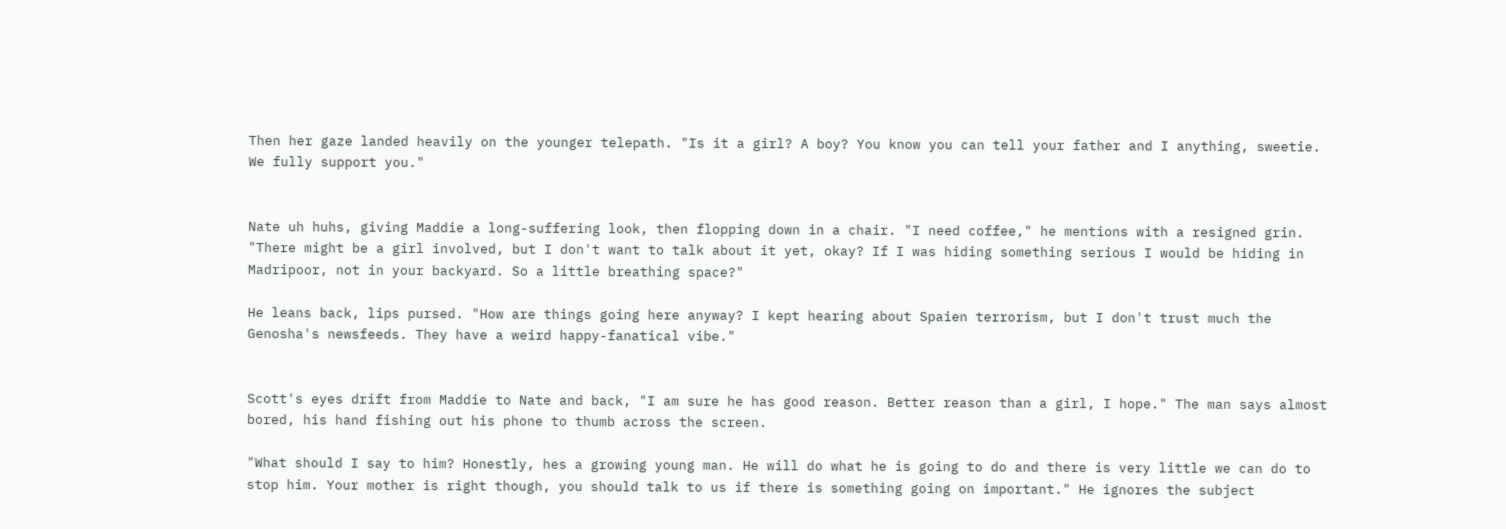Then her gaze landed heavily on the younger telepath. "Is it a girl? A boy? You know you can tell your father and I anything, sweetie. We fully support you."


Nate uh huhs, giving Maddie a long-suffering look, then flopping down in a chair. "I need coffee," he mentions with a resigned grin. "There might be a girl involved, but I don't want to talk about it yet, okay? If I was hiding something serious I would be hiding in Madripoor, not in your backyard. So a little breathing space?"

He leans back, lips pursed. "How are things going here anyway? I kept hearing about Spaien terrorism, but I don't trust much the Genosha's newsfeeds. They have a weird happy-fanatical vibe."


Scott's eyes drift from Maddie to Nate and back, "I am sure he has good reason. Better reason than a girl, I hope." The man says almost bored, his hand fishing out his phone to thumb across the screen.

"What should I say to him? Honestly, hes a growing young man. He will do what he is going to do and there is very little we can do to stop him. Your mother is right though, you should talk to us if there is something going on important." He ignores the subject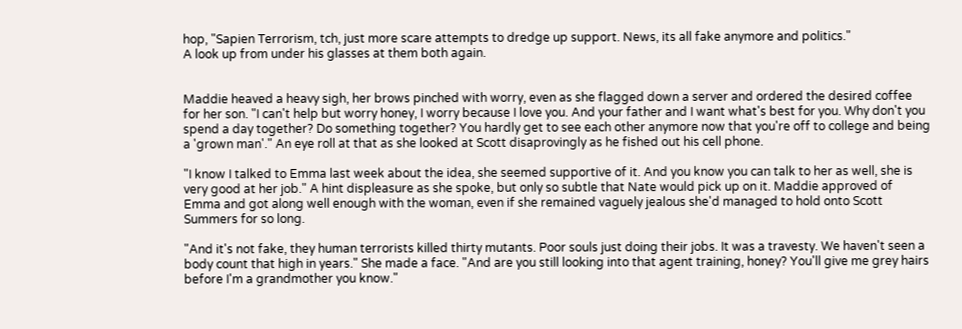hop, "Sapien Terrorism, tch, just more scare attempts to dredge up support. News, its all fake anymore and politics."
A look up from under his glasses at them both again.


Maddie heaved a heavy sigh, her brows pinched with worry, even as she flagged down a server and ordered the desired coffee for her son. "I can't help but worry honey, I worry because I love you. And your father and I want what's best for you. Why don't you spend a day together? Do something together? You hardly get to see each other anymore now that you're off to college and being a 'grown man'." An eye roll at that as she looked at Scott disaprovingly as he fished out his cell phone.

"I know I talked to Emma last week about the idea, she seemed supportive of it. And you know you can talk to her as well, she is very good at her job." A hint displeasure as she spoke, but only so subtle that Nate would pick up on it. Maddie approved of Emma and got along well enough with the woman, even if she remained vaguely jealous she'd managed to hold onto Scott Summers for so long.

"And it's not fake, they human terrorists killed thirty mutants. Poor souls just doing their jobs. It was a travesty. We haven't seen a body count that high in years." She made a face. "And are you still looking into that agent training, honey? You'll give me grey hairs before I'm a grandmother you know."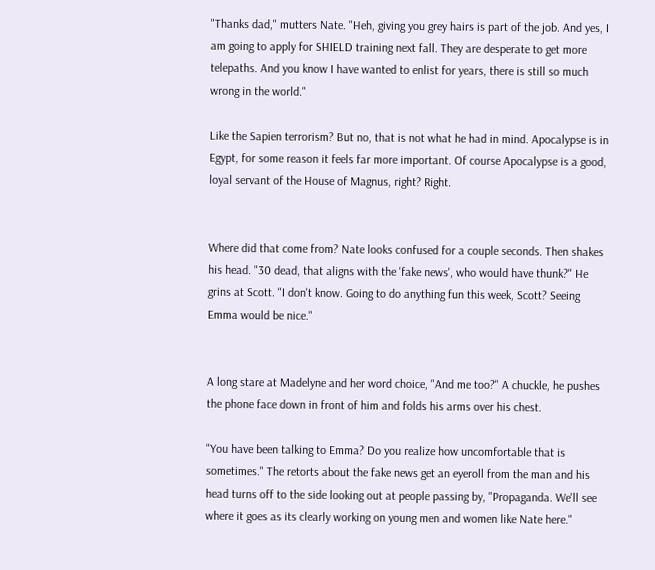"Thanks dad," mutters Nate. "Heh, giving you grey hairs is part of the job. And yes, I am going to apply for SHIELD training next fall. They are desperate to get more telepaths. And you know I have wanted to enlist for years, there is still so much wrong in the world."

Like the Sapien terrorism? But no, that is not what he had in mind. Apocalypse is in Egypt, for some reason it feels far more important. Of course Apocalypse is a good, loyal servant of the House of Magnus, right? Right.


Where did that come from? Nate looks confused for a couple seconds. Then shakes his head. "30 dead, that aligns with the 'fake news', who would have thunk?" He grins at Scott. "I don't know. Going to do anything fun this week, Scott? Seeing Emma would be nice."


A long stare at Madelyne and her word choice, "And me too?" A chuckle, he pushes the phone face down in front of him and folds his arms over his chest.

"You have been talking to Emma? Do you realize how uncomfortable that is sometimes." The retorts about the fake news get an eyeroll from the man and his head turns off to the side looking out at people passing by, "Propaganda. We'll see where it goes as its clearly working on young men and women like Nate here."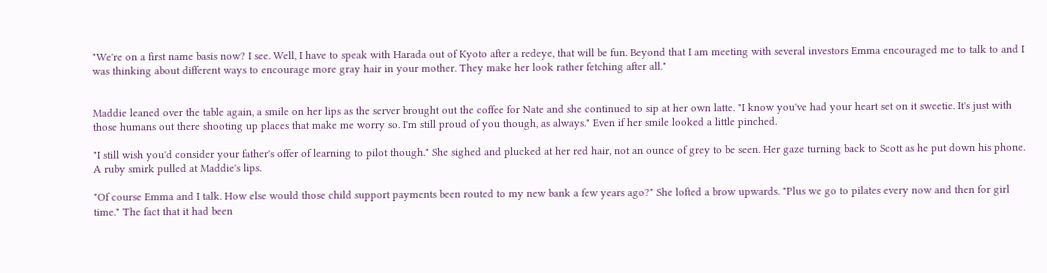"We're on a first name basis now? I see. Well, I have to speak with Harada out of Kyoto after a redeye, that will be fun. Beyond that I am meeting with several investors Emma encouraged me to talk to and I was thinking about different ways to encourage more gray hair in your mother. They make her look rather fetching after all."


Maddie leaned over the table again, a smile on her lips as the server brought out the coffee for Nate and she continued to sip at her own latte. "I know you've had your heart set on it sweetie. It's just with those humans out there shooting up places that make me worry so. I'm still proud of you though, as always." Even if her smile looked a little pinched.

"I still wish you'd consider your father's offer of learning to pilot though." She sighed and plucked at her red hair, not an ounce of grey to be seen. Her gaze turning back to Scott as he put down his phone. A ruby smirk pulled at Maddie's lips.

"Of course Emma and I talk. How else would those child support payments been routed to my new bank a few years ago?" She lofted a brow upwards. "Plus we go to pilates every now and then for girl time." The fact that it had been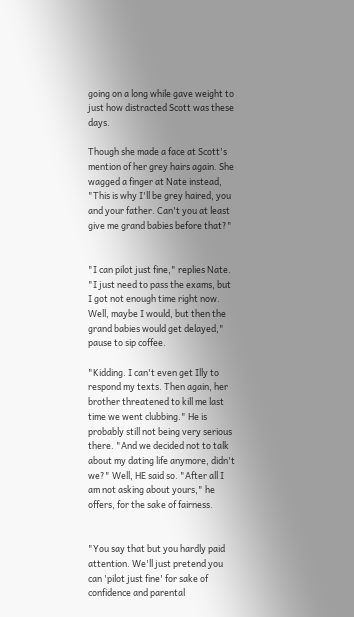going on a long while gave weight to just how distracted Scott was these days.

Though she made a face at Scott's mention of her grey hairs again. She wagged a finger at Nate instead, "This is why I'll be grey haired, you and your father. Can't you at least give me grand babies before that?"


"I can pilot just fine," replies Nate. "I just need to pass the exams, but I got not enough time right now. Well, maybe I would, but then the grand babies would get delayed," pause to sip coffee.

"Kidding. I can't even get Illy to respond my texts. Then again, her brother threatened to kill me last time we went clubbing." He is probably still not being very serious there. "And we decided not to talk about my dating life anymore, didn't we?" Well, HE said so. "After all I am not asking about yours," he offers, for the sake of fairness.


"You say that but you hardly paid attention. We'll just pretend you can 'pilot just fine' for sake of confidence and parental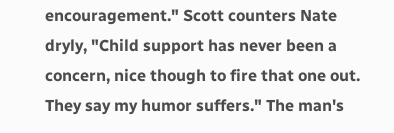encouragement." Scott counters Nate dryly, "Child support has never been a concern, nice though to fire that one out. They say my humor suffers." The man's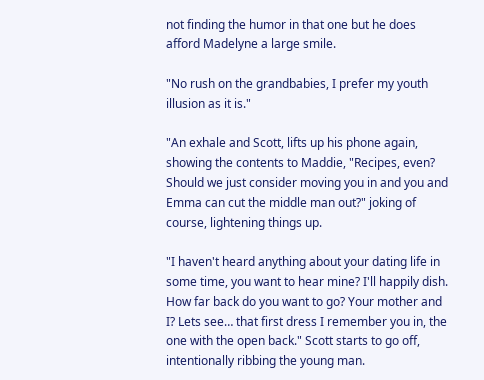not finding the humor in that one but he does afford Madelyne a large smile.

"No rush on the grandbabies, I prefer my youth illusion as it is."

"An exhale and Scott, lifts up his phone again, showing the contents to Maddie, "Recipes, even? Should we just consider moving you in and you and Emma can cut the middle man out?" joking of course, lightening things up.

"I haven't heard anything about your dating life in some time, you want to hear mine? I'll happily dish. How far back do you want to go? Your mother and I? Lets see… that first dress I remember you in, the one with the open back." Scott starts to go off, intentionally ribbing the young man.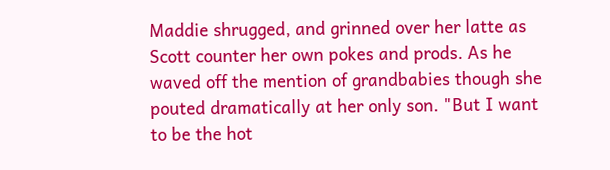Maddie shrugged, and grinned over her latte as Scott counter her own pokes and prods. As he waved off the mention of grandbabies though she pouted dramatically at her only son. "But I want to be the hot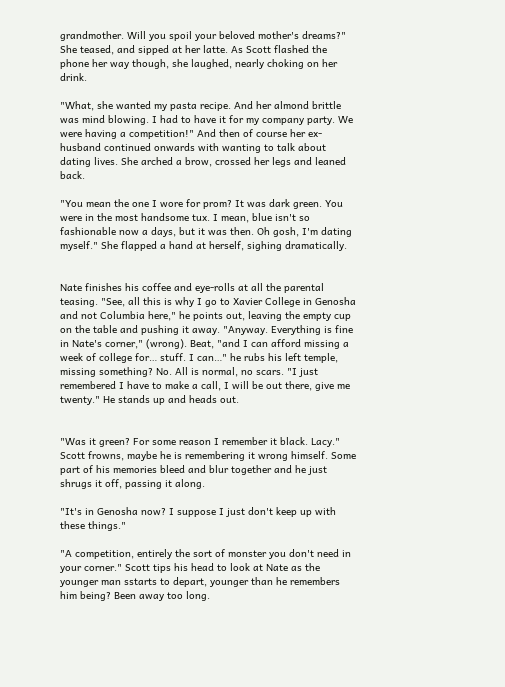grandmother. Will you spoil your beloved mother's dreams?" She teased, and sipped at her latte. As Scott flashed the phone her way though, she laughed, nearly choking on her drink.

"What, she wanted my pasta recipe. And her almond brittle was mind blowing. I had to have it for my company party. We were having a competition!" And then of course her ex-husband continued onwards with wanting to talk about dating lives. She arched a brow, crossed her legs and leaned back.

"You mean the one I wore for prom? It was dark green. You were in the most handsome tux. I mean, blue isn't so fashionable now a days, but it was then. Oh gosh, I'm dating myself." She flapped a hand at herself, sighing dramatically.


Nate finishes his coffee and eye-rolls at all the parental teasing. "See, all this is why I go to Xavier College in Genosha and not Columbia here," he points out, leaving the empty cup on the table and pushing it away. "Anyway. Everything is fine in Nate's corner," (wrong). Beat, "and I can afford missing a week of college for… stuff. I can…" he rubs his left temple, missing something? No. All is normal, no scars. "I just remembered I have to make a call, I will be out there, give me twenty." He stands up and heads out.


"Was it green? For some reason I remember it black. Lacy." Scott frowns, maybe he is remembering it wrong himself. Some part of his memories bleed and blur together and he just shrugs it off, passing it along.

"It's in Genosha now? I suppose I just don't keep up with these things."

"A competition, entirely the sort of monster you don't need in your corner." Scott tips his head to look at Nate as the younger man sstarts to depart, younger than he remembers him being? Been away too long.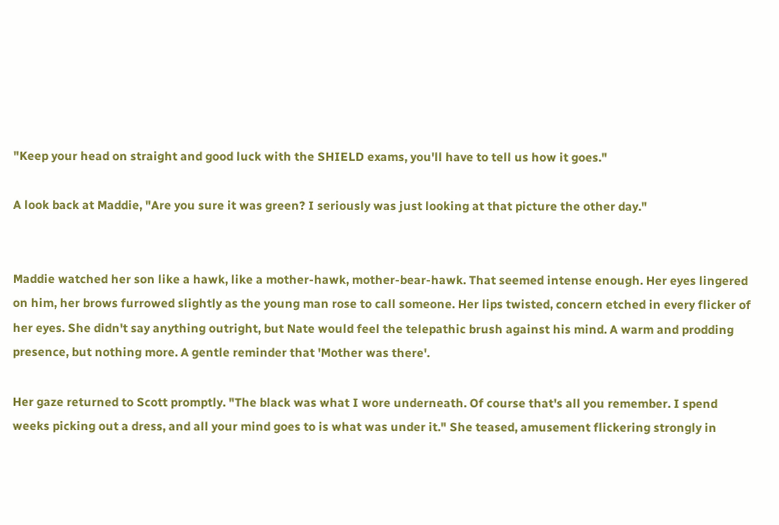"Keep your head on straight and good luck with the SHIELD exams, you'll have to tell us how it goes."

A look back at Maddie, "Are you sure it was green? I seriously was just looking at that picture the other day."


Maddie watched her son like a hawk, like a mother-hawk, mother-bear-hawk. That seemed intense enough. Her eyes lingered on him, her brows furrowed slightly as the young man rose to call someone. Her lips twisted, concern etched in every flicker of her eyes. She didn't say anything outright, but Nate would feel the telepathic brush against his mind. A warm and prodding presence, but nothing more. A gentle reminder that 'Mother was there'.

Her gaze returned to Scott promptly. "The black was what I wore underneath. Of course that's all you remember. I spend weeks picking out a dress, and all your mind goes to is what was under it." She teased, amusement flickering strongly in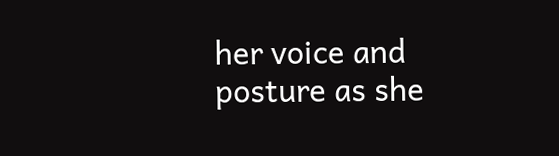her voice and posture as she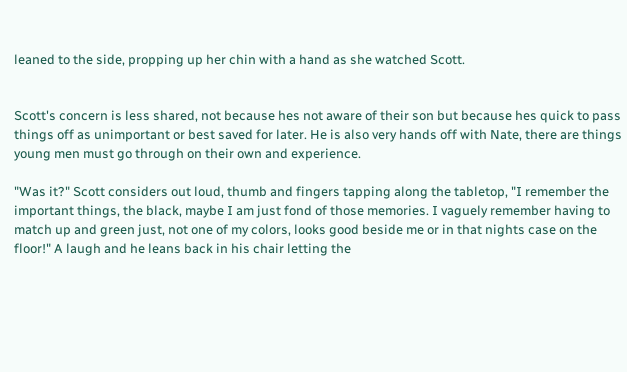leaned to the side, propping up her chin with a hand as she watched Scott.


Scott's concern is less shared, not because hes not aware of their son but because hes quick to pass things off as unimportant or best saved for later. He is also very hands off with Nate, there are things young men must go through on their own and experience.

"Was it?" Scott considers out loud, thumb and fingers tapping along the tabletop, "I remember the important things, the black, maybe I am just fond of those memories. I vaguely remember having to match up and green just, not one of my colors, looks good beside me or in that nights case on the floor!" A laugh and he leans back in his chair letting the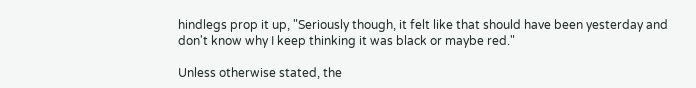hindlegs prop it up, "Seriously though, it felt like that should have been yesterday and don't know why I keep thinking it was black or maybe red."

Unless otherwise stated, the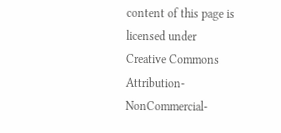content of this page is licensed under Creative Commons Attribution-NonCommercial-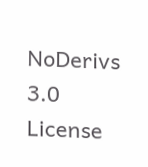NoDerivs 3.0 License